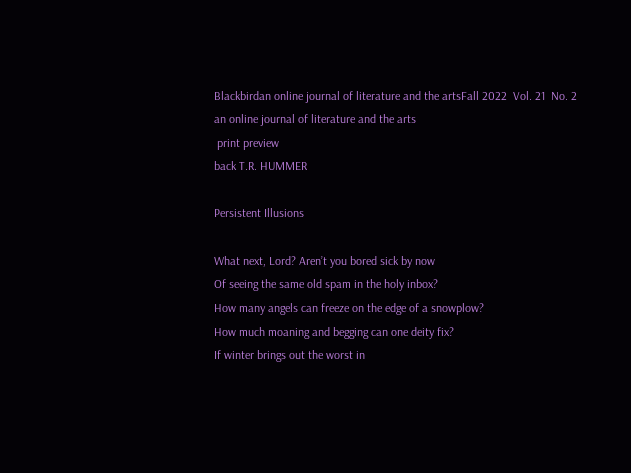Blackbirdan online journal of literature and the artsFall 2022  Vol. 21  No. 2
an online journal of literature and the arts
 print preview
back T.R. HUMMER

Persistent Illusions

What next, Lord? Aren’t you bored sick by now
Of seeing the same old spam in the holy inbox?
How many angels can freeze on the edge of a snowplow?
How much moaning and begging can one deity fix?
If winter brings out the worst in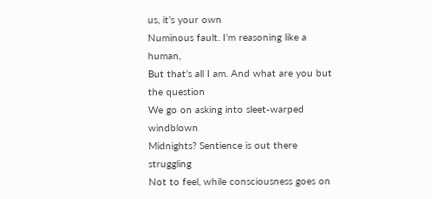us, it’s your own
Numinous fault. I’m reasoning like a human,
But that’s all I am. And what are you but the question
We go on asking into sleet-warped windblown
Midnights? Sentience is out there struggling
Not to feel, while consciousness goes on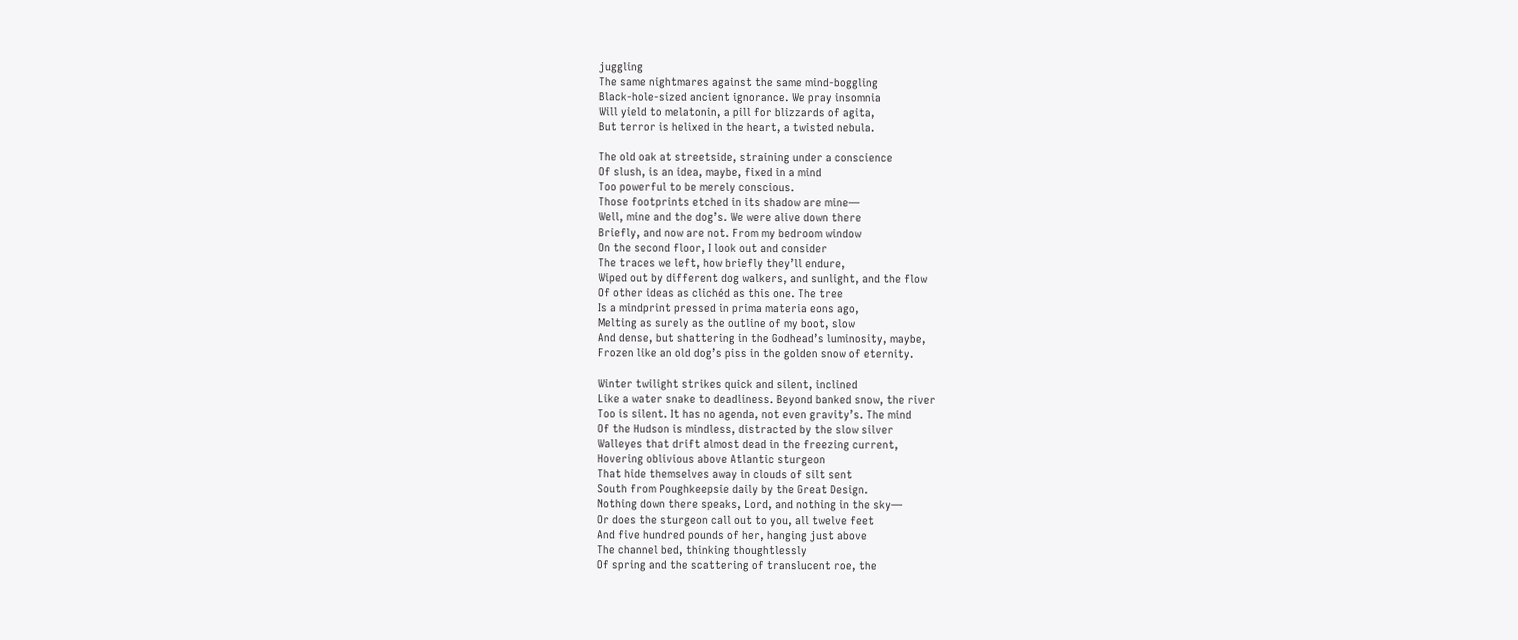juggling
The same nightmares against the same mind-boggling
Black-hole-sized ancient ignorance. We pray insomnia
Will yield to melatonin, a pill for blizzards of agita,
But terror is helixed in the heart, a twisted nebula.

The old oak at streetside, straining under a conscience
Of slush, is an idea, maybe, fixed in a mind
Too powerful to be merely conscious.
Those footprints etched in its shadow are mine—
Well, mine and the dog’s. We were alive down there
Briefly, and now are not. From my bedroom window
On the second floor, I look out and consider
The traces we left, how briefly they’ll endure,
Wiped out by different dog walkers, and sunlight, and the flow
Of other ideas as clichéd as this one. The tree
Is a mindprint pressed in prima materia eons ago,
Melting as surely as the outline of my boot, slow
And dense, but shattering in the Godhead’s luminosity, maybe,
Frozen like an old dog’s piss in the golden snow of eternity.

Winter twilight strikes quick and silent, inclined
Like a water snake to deadliness. Beyond banked snow, the river
Too is silent. It has no agenda, not even gravity’s. The mind
Of the Hudson is mindless, distracted by the slow silver
Walleyes that drift almost dead in the freezing current,
Hovering oblivious above Atlantic sturgeon
That hide themselves away in clouds of silt sent
South from Poughkeepsie daily by the Great Design.
Nothing down there speaks, Lord, and nothing in the sky—
Or does the sturgeon call out to you, all twelve feet
And five hundred pounds of her, hanging just above
The channel bed, thinking thoughtlessly
Of spring and the scattering of translucent roe, the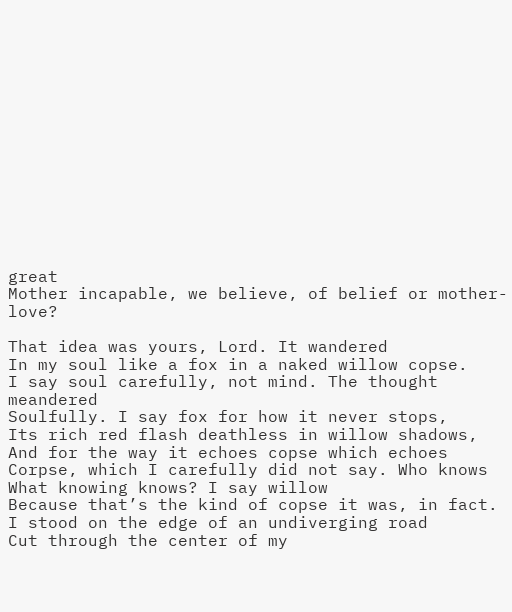great
Mother incapable, we believe, of belief or mother-love?

That idea was yours, Lord. It wandered
In my soul like a fox in a naked willow copse.
I say soul carefully, not mind. The thought meandered
Soulfully. I say fox for how it never stops,
Its rich red flash deathless in willow shadows,
And for the way it echoes copse which echoes
Corpse, which I carefully did not say. Who knows
What knowing knows? I say willow
Because that’s the kind of copse it was, in fact.
I stood on the edge of an undiverging road
Cut through the center of my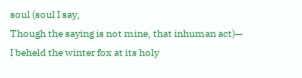soul (soul I say,
Though the saying is not mine, that inhuman act)—
I beheld the winter fox at its holy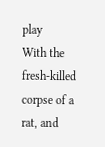play
With the fresh-killed corpse of a rat, and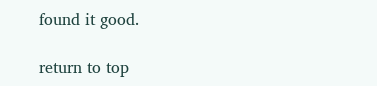found it good.

return to top